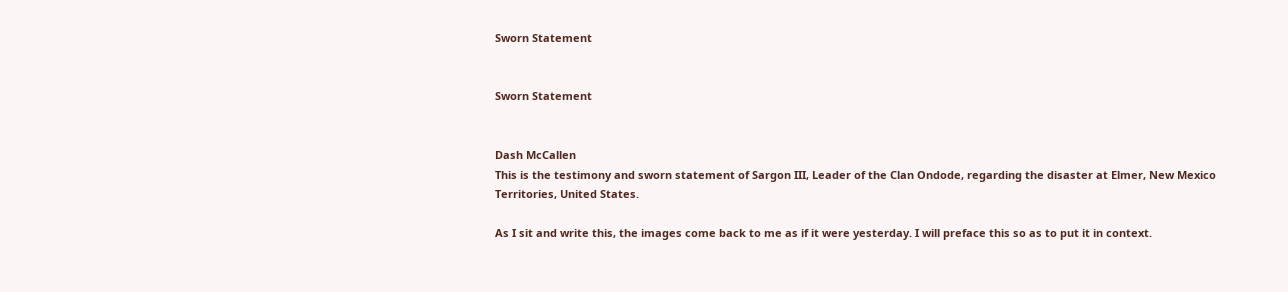Sworn Statement


Sworn Statement


Dash McCallen
This is the testimony and sworn statement of Sargon III, Leader of the Clan Ondode, regarding the disaster at Elmer, New Mexico Territories, United States.

As I sit and write this, the images come back to me as if it were yesterday. I will preface this so as to put it in context.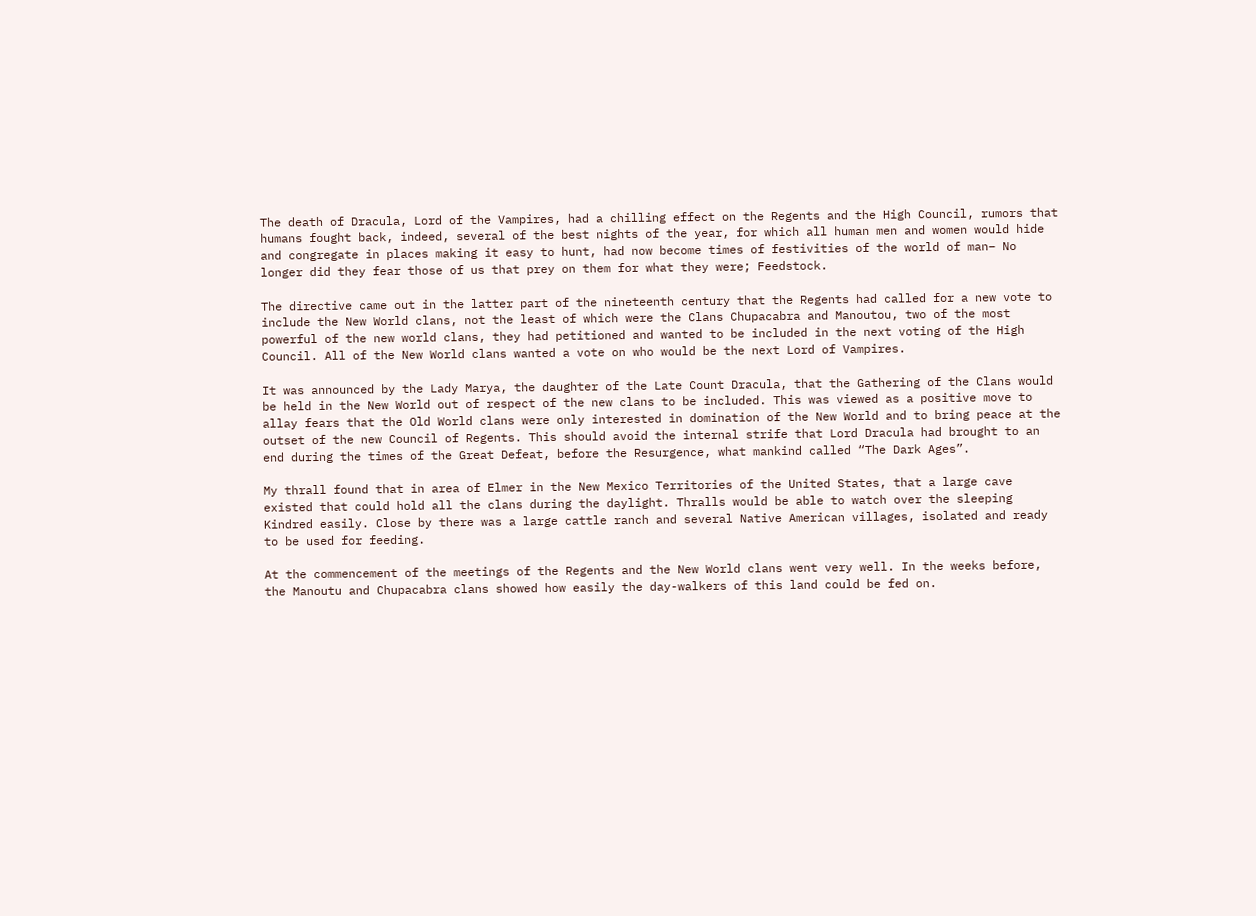The death of Dracula, Lord of the Vampires, had a chilling effect on the Regents and the High Council, rumors that humans fought back, indeed, several of the best nights of the year, for which all human men and women would hide and congregate in places making it easy to hunt, had now become times of festivities of the world of man– No longer did they fear those of us that prey on them for what they were; Feedstock.

The directive came out in the latter part of the nineteenth century that the Regents had called for a new vote to include the New World clans, not the least of which were the Clans Chupacabra and Manoutou, two of the most powerful of the new world clans, they had petitioned and wanted to be included in the next voting of the High Council. All of the New World clans wanted a vote on who would be the next Lord of Vampires.

It was announced by the Lady Marya, the daughter of the Late Count Dracula, that the Gathering of the Clans would be held in the New World out of respect of the new clans to be included. This was viewed as a positive move to allay fears that the Old World clans were only interested in domination of the New World and to bring peace at the outset of the new Council of Regents. This should avoid the internal strife that Lord Dracula had brought to an end during the times of the Great Defeat, before the Resurgence, what mankind called “The Dark Ages”.

My thrall found that in area of Elmer in the New Mexico Territories of the United States, that a large cave existed that could hold all the clans during the daylight. Thralls would be able to watch over the sleeping Kindred easily. Close by there was a large cattle ranch and several Native American villages, isolated and ready to be used for feeding.

At the commencement of the meetings of the Regents and the New World clans went very well. In the weeks before, the Manoutu and Chupacabra clans showed how easily the day-walkers of this land could be fed on.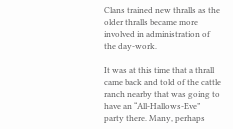Clans trained new thralls as the older thralls became more involved in administration of the day-work.

It was at this time that a thrall came back and told of the cattle ranch nearby that was going to have an “All-Hallows-Eve” party there. Many, perhaps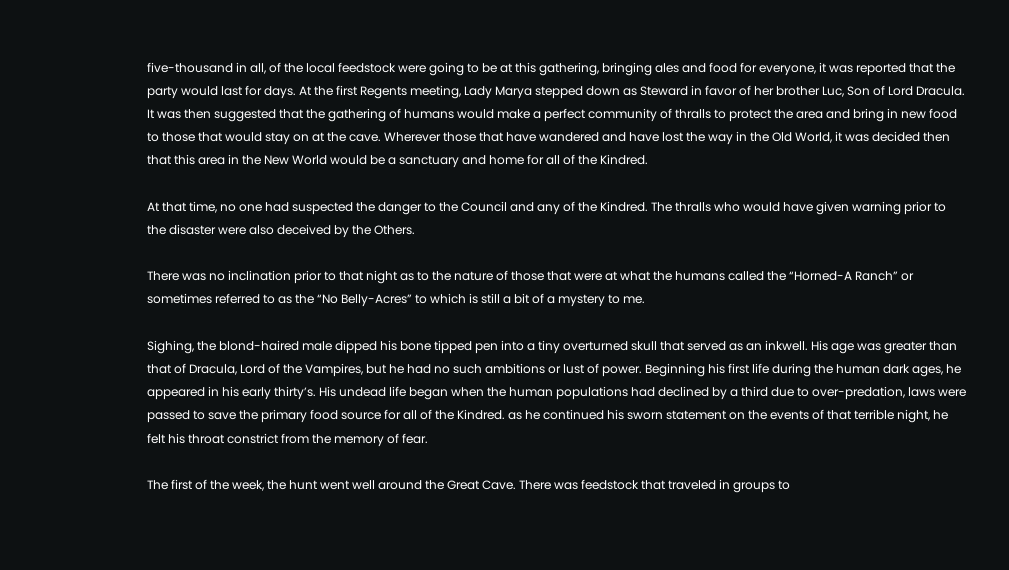five-thousand in all, of the local feedstock were going to be at this gathering, bringing ales and food for everyone, it was reported that the party would last for days. At the first Regents meeting, Lady Marya stepped down as Steward in favor of her brother Luc, Son of Lord Dracula. It was then suggested that the gathering of humans would make a perfect community of thralls to protect the area and bring in new food to those that would stay on at the cave. Wherever those that have wandered and have lost the way in the Old World, it was decided then that this area in the New World would be a sanctuary and home for all of the Kindred.

At that time, no one had suspected the danger to the Council and any of the Kindred. The thralls who would have given warning prior to the disaster were also deceived by the Others.

There was no inclination prior to that night as to the nature of those that were at what the humans called the “Horned-A Ranch” or sometimes referred to as the “No Belly-Acres” to which is still a bit of a mystery to me.

Sighing, the blond-haired male dipped his bone tipped pen into a tiny overturned skull that served as an inkwell. His age was greater than that of Dracula, Lord of the Vampires, but he had no such ambitions or lust of power. Beginning his first life during the human dark ages, he appeared in his early thirty’s. His undead life began when the human populations had declined by a third due to over-predation, laws were passed to save the primary food source for all of the Kindred. as he continued his sworn statement on the events of that terrible night, he felt his throat constrict from the memory of fear.

The first of the week, the hunt went well around the Great Cave. There was feedstock that traveled in groups to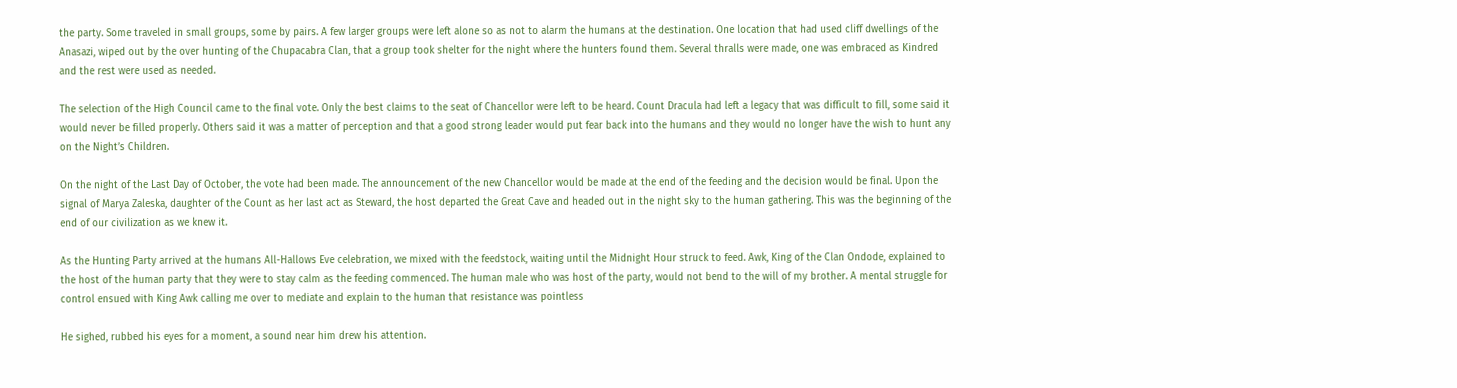the party. Some traveled in small groups, some by pairs. A few larger groups were left alone so as not to alarm the humans at the destination. One location that had used cliff dwellings of the Anasazi, wiped out by the over hunting of the Chupacabra Clan, that a group took shelter for the night where the hunters found them. Several thralls were made, one was embraced as Kindred and the rest were used as needed.

The selection of the High Council came to the final vote. Only the best claims to the seat of Chancellor were left to be heard. Count Dracula had left a legacy that was difficult to fill, some said it would never be filled properly. Others said it was a matter of perception and that a good strong leader would put fear back into the humans and they would no longer have the wish to hunt any on the Night’s Children.

On the night of the Last Day of October, the vote had been made. The announcement of the new Chancellor would be made at the end of the feeding and the decision would be final. Upon the signal of Marya Zaleska, daughter of the Count as her last act as Steward, the host departed the Great Cave and headed out in the night sky to the human gathering. This was the beginning of the end of our civilization as we knew it.

As the Hunting Party arrived at the humans All-Hallows Eve celebration, we mixed with the feedstock, waiting until the Midnight Hour struck to feed. Awk, King of the Clan Ondode, explained to the host of the human party that they were to stay calm as the feeding commenced. The human male who was host of the party, would not bend to the will of my brother. A mental struggle for control ensued with King Awk calling me over to mediate and explain to the human that resistance was pointless

He sighed, rubbed his eyes for a moment, a sound near him drew his attention.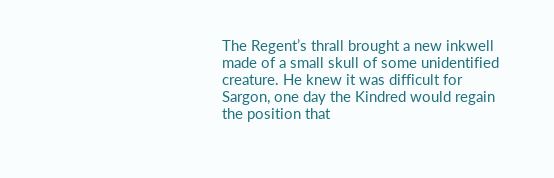The Regent’s thrall brought a new inkwell made of a small skull of some unidentified creature. He knew it was difficult for Sargon, one day the Kindred would regain the position that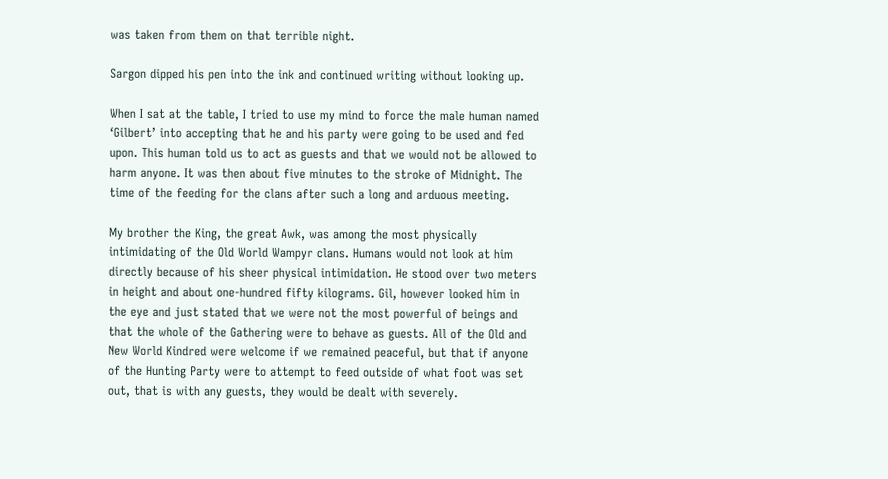was taken from them on that terrible night.

Sargon dipped his pen into the ink and continued writing without looking up.

When I sat at the table, I tried to use my mind to force the male human named ‘Gilbert’ into accepting that he and his party were going to be used and fed upon. This human told us to act as guests and that we would not be allowed to harm anyone. It was then about five minutes to the stroke of Midnight. The time of the feeding for the clans after such a long and arduous meeting.

My brother the King, the great Awk, was among the most physically intimidating of the Old World Wampyr clans. Humans would not look at him directly because of his sheer physical intimidation. He stood over two meters in height and about one-hundred fifty kilograms. Gil, however looked him in the eye and just stated that we were not the most powerful of beings and that the whole of the Gathering were to behave as guests. All of the Old and New World Kindred were welcome if we remained peaceful, but that if anyone of the Hunting Party were to attempt to feed outside of what foot was set out, that is with any guests, they would be dealt with severely.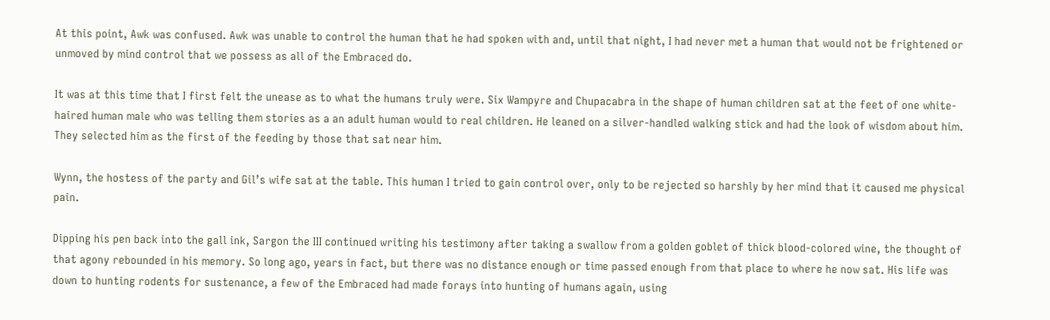At this point, Awk was confused. Awk was unable to control the human that he had spoken with and, until that night, I had never met a human that would not be frightened or unmoved by mind control that we possess as all of the Embraced do.

It was at this time that I first felt the unease as to what the humans truly were. Six Wampyre and Chupacabra in the shape of human children sat at the feet of one white-haired human male who was telling them stories as a an adult human would to real children. He leaned on a silver-handled walking stick and had the look of wisdom about him. They selected him as the first of the feeding by those that sat near him.

Wynn, the hostess of the party and Gil’s wife sat at the table. This human I tried to gain control over, only to be rejected so harshly by her mind that it caused me physical pain.

Dipping his pen back into the gall ink, Sargon the III continued writing his testimony after taking a swallow from a golden goblet of thick blood-colored wine, the thought of that agony rebounded in his memory. So long ago, years in fact, but there was no distance enough or time passed enough from that place to where he now sat. His life was down to hunting rodents for sustenance, a few of the Embraced had made forays into hunting of humans again, using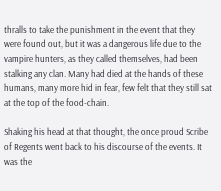thralls to take the punishment in the event that they were found out, but it was a dangerous life due to the vampire hunters, as they called themselves, had been stalking any clan. Many had died at the hands of these humans, many more hid in fear, few felt that they still sat at the top of the food-chain.

Shaking his head at that thought, the once proud Scribe of Regents went back to his discourse of the events. It was the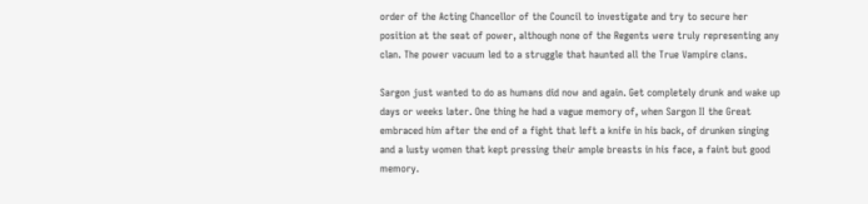order of the Acting Chancellor of the Council to investigate and try to secure her position at the seat of power, although none of the Regents were truly representing any clan. The power vacuum led to a struggle that haunted all the True Vampire clans.

Sargon just wanted to do as humans did now and again. Get completely drunk and wake up days or weeks later. One thing he had a vague memory of, when Sargon II the Great embraced him after the end of a fight that left a knife in his back, of drunken singing and a lusty women that kept pressing their ample breasts in his face, a faint but good memory.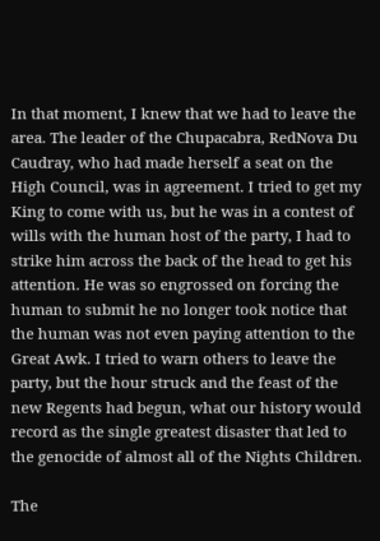In that moment, I knew that we had to leave the area. The leader of the Chupacabra, RedNova Du Caudray, who had made herself a seat on the High Council, was in agreement. I tried to get my King to come with us, but he was in a contest of wills with the human host of the party, I had to strike him across the back of the head to get his attention. He was so engrossed on forcing the human to submit he no longer took notice that the human was not even paying attention to the Great Awk. I tried to warn others to leave the party, but the hour struck and the feast of the new Regents had begun, what our history would record as the single greatest disaster that led to the genocide of almost all of the Nights Children.

The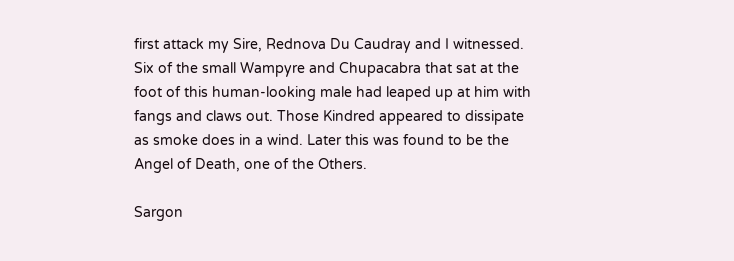first attack my Sire, Rednova Du Caudray and I witnessed. Six of the small Wampyre and Chupacabra that sat at the foot of this human-looking male had leaped up at him with fangs and claws out. Those Kindred appeared to dissipate as smoke does in a wind. Later this was found to be the Angel of Death, one of the Others.

Sargon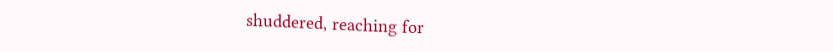shuddered, reaching for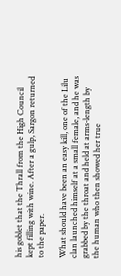his goblet that the Thrall from the High Council kept filling with wine. After a gulp, Sargon returned to the paper.

What should have been an easy kill, one of the Lilu clan launched himself at a small female, and he was grabbed by the throat and held at arms-length by the human who then showed her true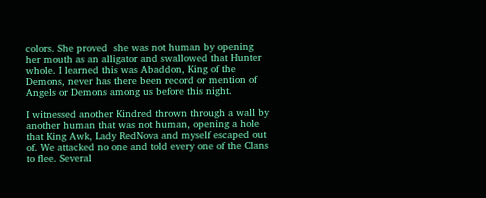colors. She proved  she was not human by opening her mouth as an alligator and swallowed that Hunter whole. I learned this was Abaddon, King of the Demons, never has there been record or mention of Angels or Demons among us before this night.

I witnessed another Kindred thrown through a wall by another human that was not human, opening a hole that King Awk, Lady RedNova and myself escaped out of. We attacked no one and told every one of the Clans to flee. Several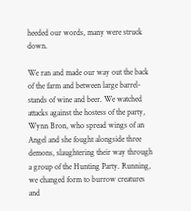heeded our words, many were struck down.

We ran and made our way out the back of the farm and between large barrel-stands of wine and beer. We watched attacks against the hostess of the party, Wynn Bron, who spread wings of an Angel and she fought alongside three demons, slaughtering their way through a group of the Hunting Party. Running, we changed form to burrow creatures and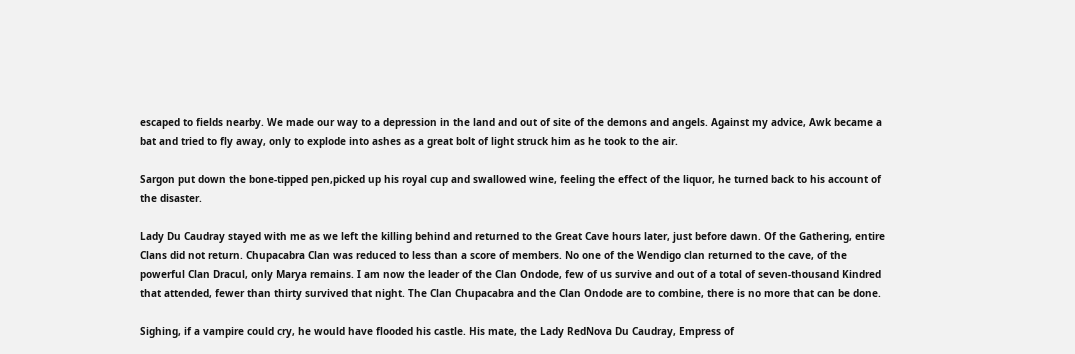escaped to fields nearby. We made our way to a depression in the land and out of site of the demons and angels. Against my advice, Awk became a bat and tried to fly away, only to explode into ashes as a great bolt of light struck him as he took to the air.

Sargon put down the bone-tipped pen,picked up his royal cup and swallowed wine, feeling the effect of the liquor, he turned back to his account of the disaster.

Lady Du Caudray stayed with me as we left the killing behind and returned to the Great Cave hours later, just before dawn. Of the Gathering, entire Clans did not return. Chupacabra Clan was reduced to less than a score of members. No one of the Wendigo clan returned to the cave, of the powerful Clan Dracul, only Marya remains. I am now the leader of the Clan Ondode, few of us survive and out of a total of seven-thousand Kindred that attended, fewer than thirty survived that night. The Clan Chupacabra and the Clan Ondode are to combine, there is no more that can be done.

Sighing, if a vampire could cry, he would have flooded his castle. His mate, the Lady RedNova Du Caudray, Empress of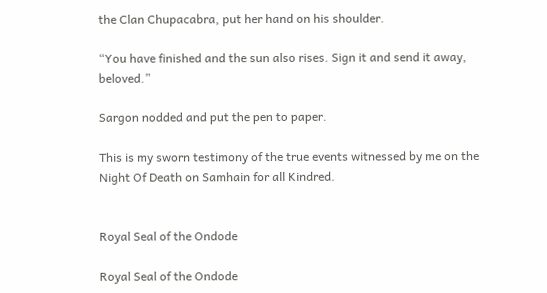the Clan Chupacabra, put her hand on his shoulder.

“You have finished and the sun also rises. Sign it and send it away, beloved.”

Sargon nodded and put the pen to paper.

This is my sworn testimony of the true events witnessed by me on the Night Of Death on Samhain for all Kindred.


Royal Seal of the Ondode

Royal Seal of the Ondode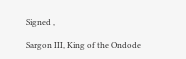Signed ,

Sargon III, King of the Ondode